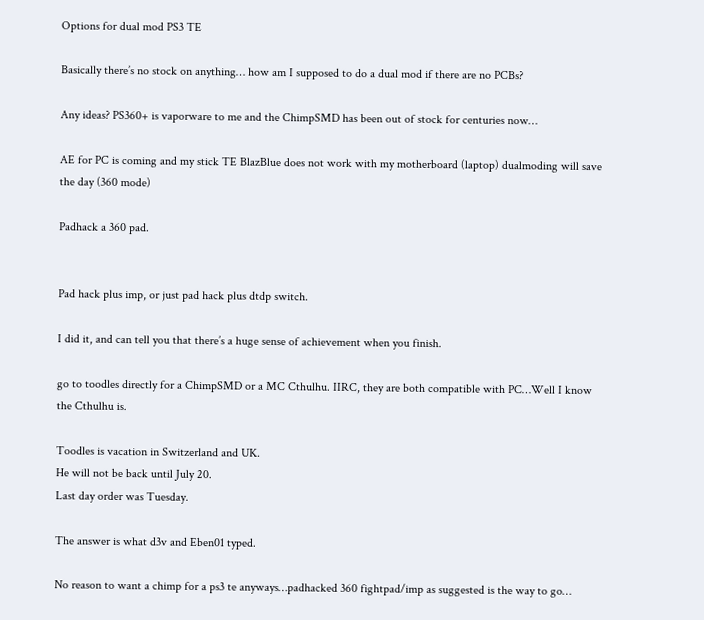Options for dual mod PS3 TE

Basically there’s no stock on anything… how am I supposed to do a dual mod if there are no PCBs?

Any ideas? PS360+ is vaporware to me and the ChimpSMD has been out of stock for centuries now…

AE for PC is coming and my stick TE BlazBlue does not work with my motherboard (laptop) dualmoding will save the day (360 mode)

Padhack a 360 pad.


Pad hack plus imp, or just pad hack plus dtdp switch.

I did it, and can tell you that there’s a huge sense of achievement when you finish.

go to toodles directly for a ChimpSMD or a MC Cthulhu. IIRC, they are both compatible with PC…Well I know the Cthulhu is.

Toodles is vacation in Switzerland and UK.
He will not be back until July 20.
Last day order was Tuesday.

The answer is what d3v and Eben01 typed.

No reason to want a chimp for a ps3 te anyways…padhacked 360 fightpad/imp as suggested is the way to go…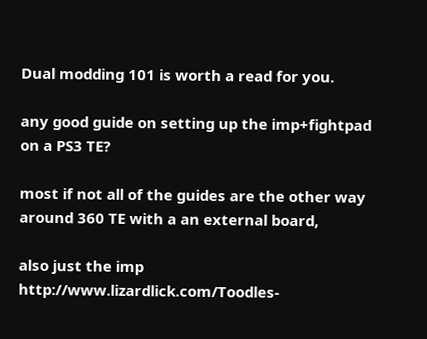Dual modding 101 is worth a read for you.

any good guide on setting up the imp+fightpad on a PS3 TE?

most if not all of the guides are the other way around 360 TE with a an external board,

also just the imp http://www.lizardlick.com/Toodles-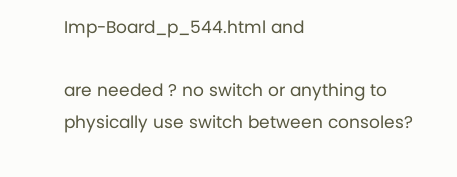Imp-Board_p_544.html and

are needed ? no switch or anything to physically use switch between consoles?